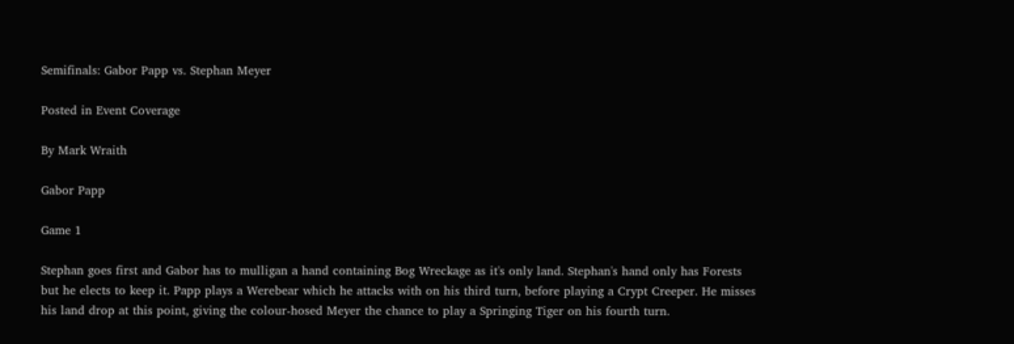Semifinals: Gabor Papp vs. Stephan Meyer

Posted in Event Coverage

By Mark Wraith

Gabor Papp

Game 1

Stephan goes first and Gabor has to mulligan a hand containing Bog Wreckage as it's only land. Stephan's hand only has Forests but he elects to keep it. Papp plays a Werebear which he attacks with on his third turn, before playing a Crypt Creeper. He misses his land drop at this point, giving the colour-hosed Meyer the chance to play a Springing Tiger on his fourth turn.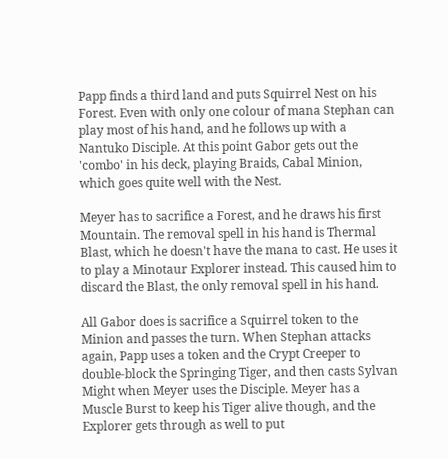Papp finds a third land and puts Squirrel Nest on his Forest. Even with only one colour of mana Stephan can play most of his hand, and he follows up with a Nantuko Disciple. At this point Gabor gets out the 'combo' in his deck, playing Braids, Cabal Minion, which goes quite well with the Nest.

Meyer has to sacrifice a Forest, and he draws his first Mountain. The removal spell in his hand is Thermal Blast, which he doesn't have the mana to cast. He uses it to play a Minotaur Explorer instead. This caused him to discard the Blast, the only removal spell in his hand.

All Gabor does is sacrifice a Squirrel token to the Minion and passes the turn. When Stephan attacks again, Papp uses a token and the Crypt Creeper to double-block the Springing Tiger, and then casts Sylvan Might when Meyer uses the Disciple. Meyer has a Muscle Burst to keep his Tiger alive though, and the Explorer gets through as well to put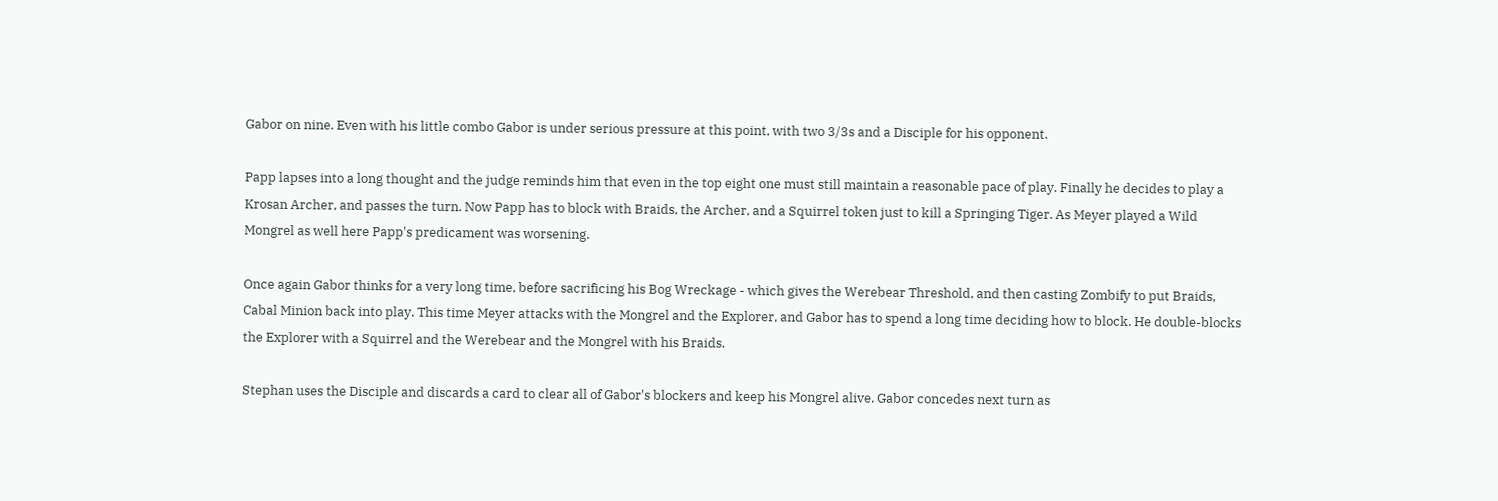Gabor on nine. Even with his little combo Gabor is under serious pressure at this point, with two 3/3s and a Disciple for his opponent.

Papp lapses into a long thought and the judge reminds him that even in the top eight one must still maintain a reasonable pace of play. Finally he decides to play a Krosan Archer, and passes the turn. Now Papp has to block with Braids, the Archer, and a Squirrel token just to kill a Springing Tiger. As Meyer played a Wild Mongrel as well here Papp's predicament was worsening.

Once again Gabor thinks for a very long time, before sacrificing his Bog Wreckage - which gives the Werebear Threshold, and then casting Zombify to put Braids, Cabal Minion back into play. This time Meyer attacks with the Mongrel and the Explorer, and Gabor has to spend a long time deciding how to block. He double-blocks the Explorer with a Squirrel and the Werebear and the Mongrel with his Braids.

Stephan uses the Disciple and discards a card to clear all of Gabor's blockers and keep his Mongrel alive. Gabor concedes next turn as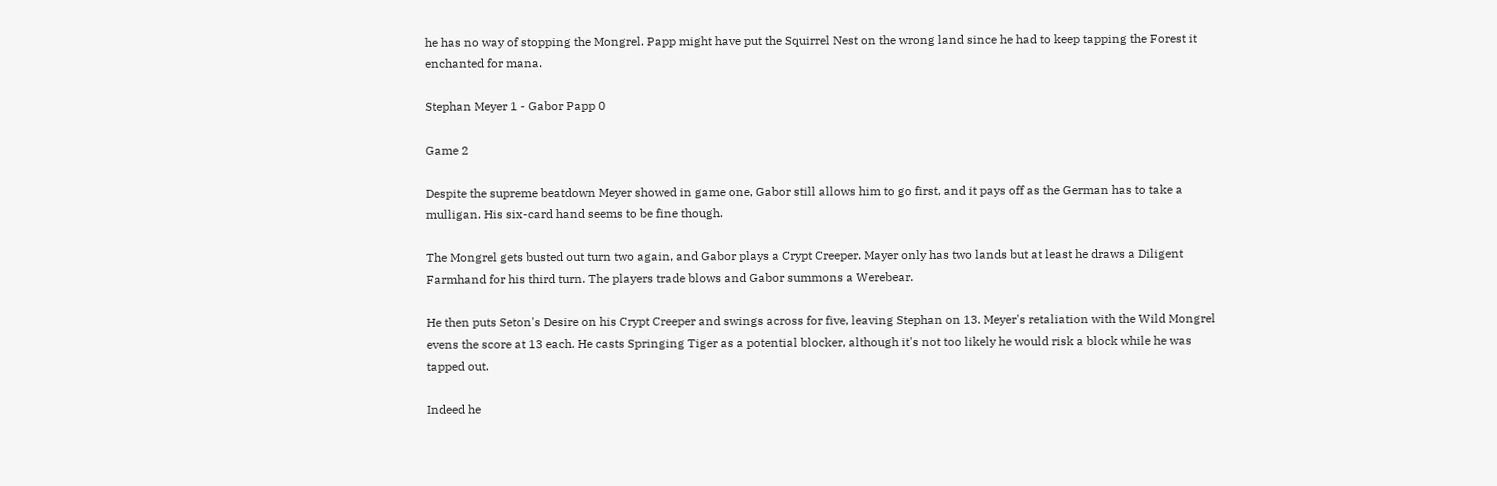he has no way of stopping the Mongrel. Papp might have put the Squirrel Nest on the wrong land since he had to keep tapping the Forest it enchanted for mana.

Stephan Meyer 1 - Gabor Papp 0

Game 2

Despite the supreme beatdown Meyer showed in game one, Gabor still allows him to go first, and it pays off as the German has to take a mulligan. His six-card hand seems to be fine though.

The Mongrel gets busted out turn two again, and Gabor plays a Crypt Creeper. Mayer only has two lands but at least he draws a Diligent Farmhand for his third turn. The players trade blows and Gabor summons a Werebear.

He then puts Seton's Desire on his Crypt Creeper and swings across for five, leaving Stephan on 13. Meyer's retaliation with the Wild Mongrel evens the score at 13 each. He casts Springing Tiger as a potential blocker, although it's not too likely he would risk a block while he was tapped out.

Indeed he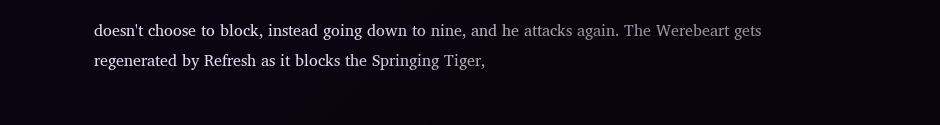doesn't choose to block, instead going down to nine, and he attacks again. The Werebeart gets regenerated by Refresh as it blocks the Springing Tiger,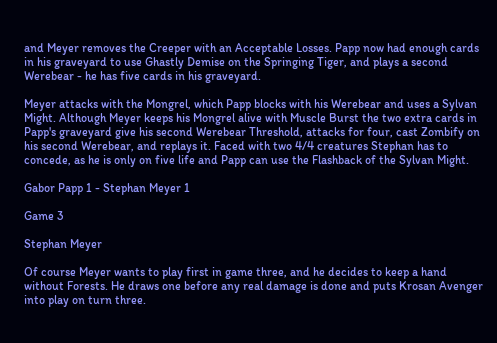and Meyer removes the Creeper with an Acceptable Losses. Papp now had enough cards in his graveyard to use Ghastly Demise on the Springing Tiger, and plays a second Werebear - he has five cards in his graveyard.

Meyer attacks with the Mongrel, which Papp blocks with his Werebear and uses a Sylvan Might. Although Meyer keeps his Mongrel alive with Muscle Burst the two extra cards in Papp's graveyard give his second Werebear Threshold, attacks for four, cast Zombify on his second Werebear, and replays it. Faced with two 4/4 creatures Stephan has to concede, as he is only on five life and Papp can use the Flashback of the Sylvan Might.

Gabor Papp 1 - Stephan Meyer 1

Game 3

Stephan Meyer

Of course Meyer wants to play first in game three, and he decides to keep a hand without Forests. He draws one before any real damage is done and puts Krosan Avenger into play on turn three.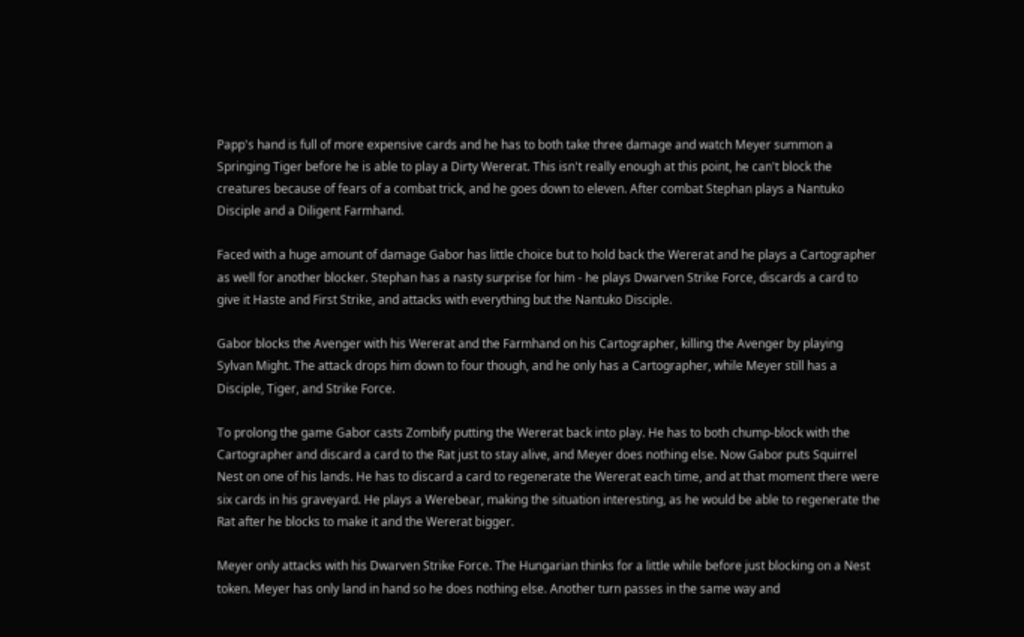Papp's hand is full of more expensive cards and he has to both take three damage and watch Meyer summon a Springing Tiger before he is able to play a Dirty Wererat. This isn't really enough at this point, he can't block the creatures because of fears of a combat trick, and he goes down to eleven. After combat Stephan plays a Nantuko Disciple and a Diligent Farmhand.

Faced with a huge amount of damage Gabor has little choice but to hold back the Wererat and he plays a Cartographer as well for another blocker. Stephan has a nasty surprise for him - he plays Dwarven Strike Force, discards a card to give it Haste and First Strike, and attacks with everything but the Nantuko Disciple.

Gabor blocks the Avenger with his Wererat and the Farmhand on his Cartographer, killing the Avenger by playing Sylvan Might. The attack drops him down to four though, and he only has a Cartographer, while Meyer still has a Disciple, Tiger, and Strike Force.

To prolong the game Gabor casts Zombify putting the Wererat back into play. He has to both chump-block with the Cartographer and discard a card to the Rat just to stay alive, and Meyer does nothing else. Now Gabor puts Squirrel Nest on one of his lands. He has to discard a card to regenerate the Wererat each time, and at that moment there were six cards in his graveyard. He plays a Werebear, making the situation interesting, as he would be able to regenerate the Rat after he blocks to make it and the Wererat bigger.

Meyer only attacks with his Dwarven Strike Force. The Hungarian thinks for a little while before just blocking on a Nest token. Meyer has only land in hand so he does nothing else. Another turn passes in the same way and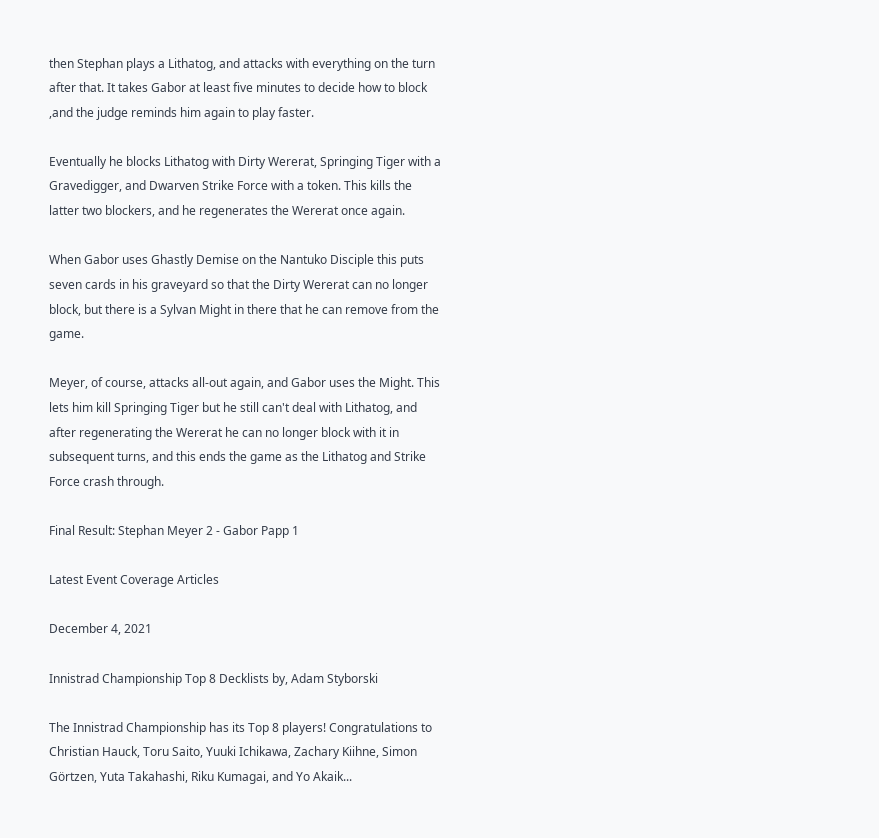then Stephan plays a Lithatog, and attacks with everything on the turn after that. It takes Gabor at least five minutes to decide how to block ,and the judge reminds him again to play faster.

Eventually he blocks Lithatog with Dirty Wererat, Springing Tiger with a Gravedigger, and Dwarven Strike Force with a token. This kills the latter two blockers, and he regenerates the Wererat once again.

When Gabor uses Ghastly Demise on the Nantuko Disciple this puts seven cards in his graveyard so that the Dirty Wererat can no longer block, but there is a Sylvan Might in there that he can remove from the game.

Meyer, of course, attacks all-out again, and Gabor uses the Might. This lets him kill Springing Tiger but he still can't deal with Lithatog, and after regenerating the Wererat he can no longer block with it in subsequent turns, and this ends the game as the Lithatog and Strike Force crash through.

Final Result: Stephan Meyer 2 - Gabor Papp 1

Latest Event Coverage Articles

December 4, 2021

Innistrad Championship Top 8 Decklists by, Adam Styborski

The Innistrad Championship has its Top 8 players! Congratulations to Christian Hauck, Toru Saito, Yuuki Ichikawa, Zachary Kiihne, Simon Görtzen, Yuta Takahashi, Riku Kumagai, and Yo Akaik...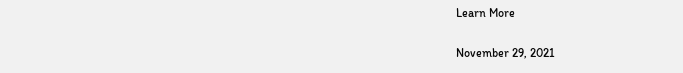Learn More

November 29, 2021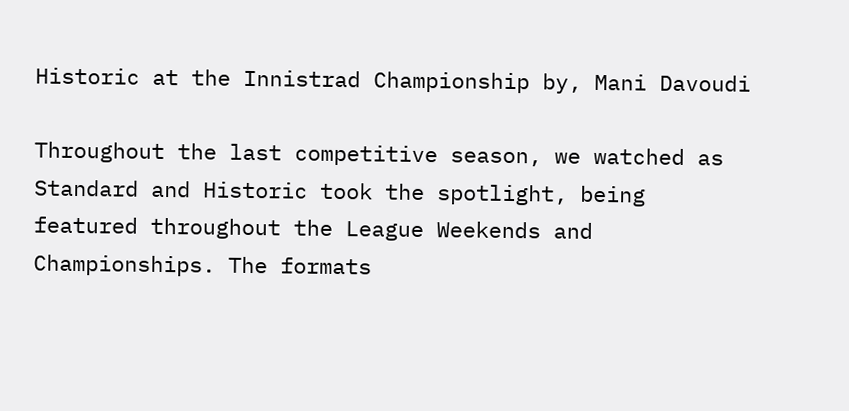Historic at the Innistrad Championship by, Mani Davoudi

Throughout the last competitive season, we watched as Standard and Historic took the spotlight, being featured throughout the League Weekends and Championships. The formats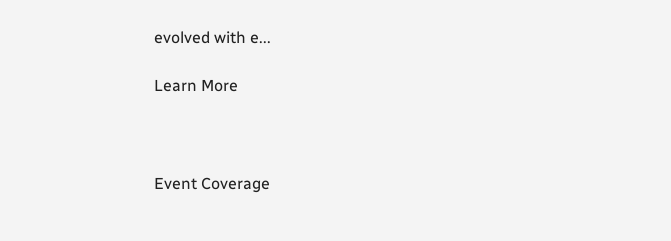evolved with e...

Learn More



Event Coverage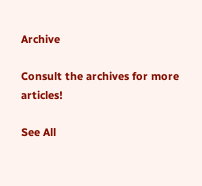Archive

Consult the archives for more articles!

See All